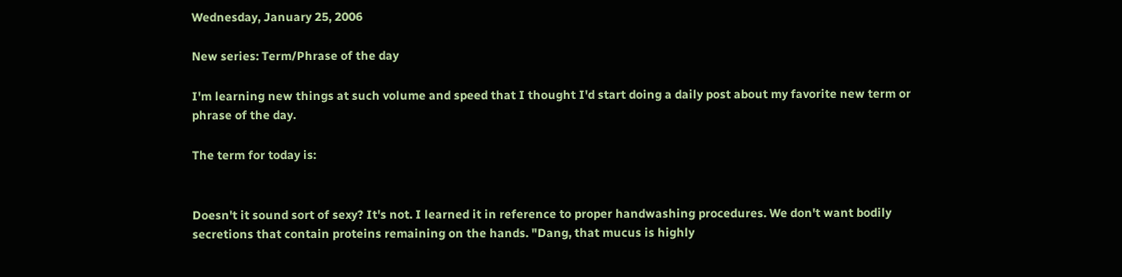Wednesday, January 25, 2006

New series: Term/Phrase of the day

I'm learning new things at such volume and speed that I thought I'd start doing a daily post about my favorite new term or phrase of the day.

The term for today is:


Doesn't it sound sort of sexy? It's not. I learned it in reference to proper handwashing procedures. We don't want bodily secretions that contain proteins remaining on the hands. "Dang, that mucus is highly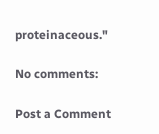proteinaceous."

No comments:

Post a Comment